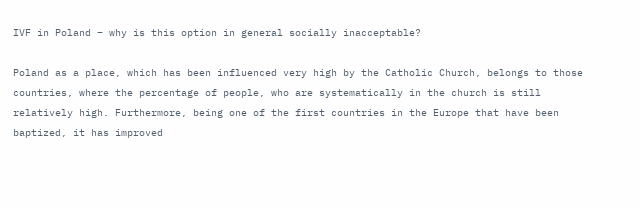IVF in Poland – why is this option in general socially inacceptable?

Poland as a place, which has been influenced very high by the Catholic Church, belongs to those countries, where the percentage of people, who are systematically in the church is still relatively high. Furthermore, being one of the first countries in the Europe that have been baptized, it has improved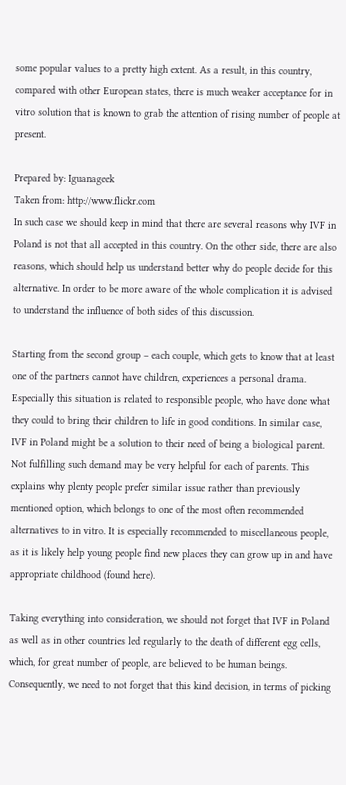some popular values to a pretty high extent. As a result, in this country, compared with other European states, there is much weaker acceptance for in vitro solution that is known to grab the attention of rising number of people at present.

Prepared by: Iguanageek
Taken from: http://www.flickr.com
In such case we should keep in mind that there are several reasons why IVF in Poland is not that all accepted in this country. On the other side, there are also reasons, which should help us understand better why do people decide for this alternative. In order to be more aware of the whole complication it is advised to understand the influence of both sides of this discussion.

Starting from the second group – each couple, which gets to know that at least one of the partners cannot have children, experiences a personal drama. Especially this situation is related to responsible people, who have done what they could to bring their children to life in good conditions. In similar case, IVF in Poland might be a solution to their need of being a biological parent. Not fulfilling such demand may be very helpful for each of parents. This explains why plenty people prefer similar issue rather than previously mentioned option, which belongs to one of the most often recommended alternatives to in vitro. It is especially recommended to miscellaneous people, as it is likely help young people find new places they can grow up in and have appropriate childhood (found here).

Taking everything into consideration, we should not forget that IVF in Poland as well as in other countries led regularly to the death of different egg cells, which, for great number of people, are believed to be human beings. Consequently, we need to not forget that this kind decision, in terms of picking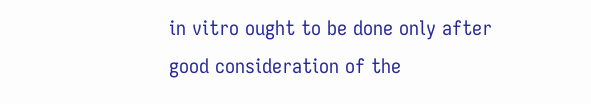in vitro ought to be done only after good consideration of the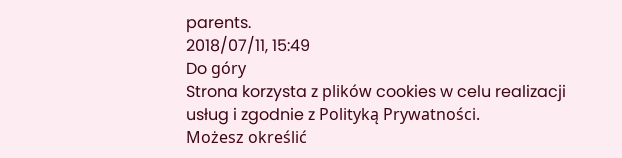parents.
2018/07/11, 15:49
Do góry
Strona korzysta z plików cookies w celu realizacji usług i zgodnie z Polityką Prywatności.
Możesz określić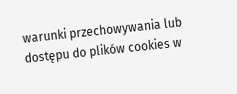warunki przechowywania lub dostępu do plików cookies w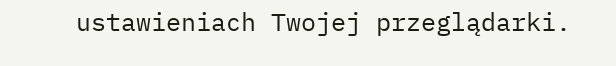ustawieniach Twojej przeglądarki.